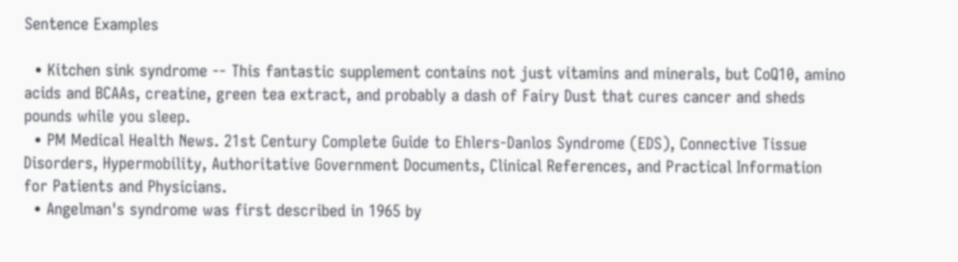Sentence Examples

  • Kitchen sink syndrome -- This fantastic supplement contains not just vitamins and minerals, but CoQ10, amino acids and BCAAs, creatine, green tea extract, and probably a dash of Fairy Dust that cures cancer and sheds pounds while you sleep.
  • PM Medical Health News. 21st Century Complete Guide to Ehlers-Danlos Syndrome (EDS), Connective Tissue Disorders, Hypermobility, Authoritative Government Documents, Clinical References, and Practical Information for Patients and Physicians.
  • Angelman's syndrome was first described in 1965 by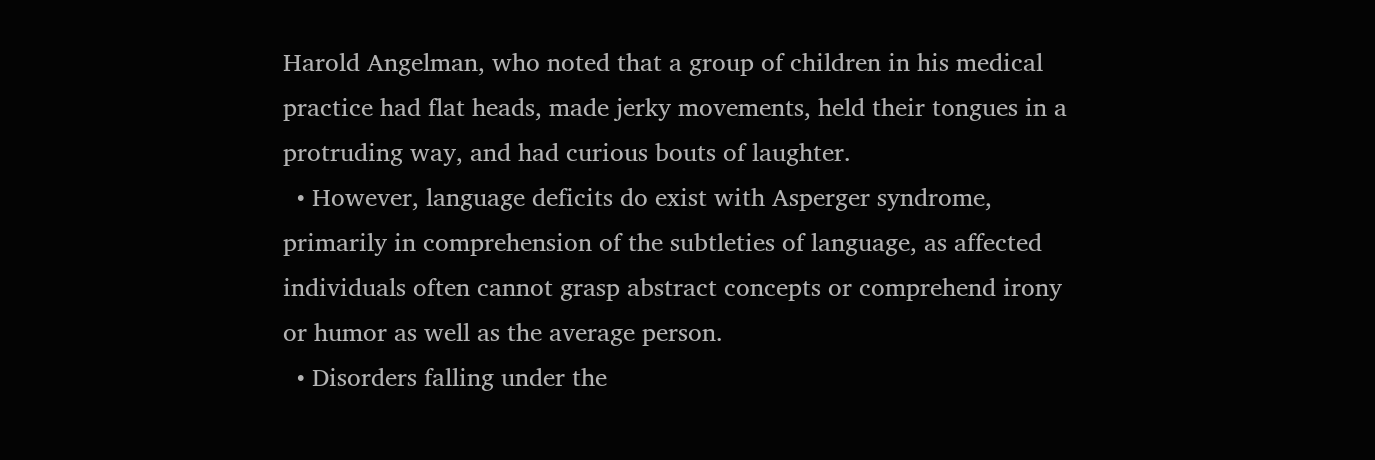Harold Angelman, who noted that a group of children in his medical practice had flat heads, made jerky movements, held their tongues in a protruding way, and had curious bouts of laughter.
  • However, language deficits do exist with Asperger syndrome, primarily in comprehension of the subtleties of language, as affected individuals often cannot grasp abstract concepts or comprehend irony or humor as well as the average person.
  • Disorders falling under the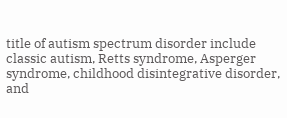title of autism spectrum disorder include classic autism, Retts syndrome, Asperger syndrome, childhood disintegrative disorder, and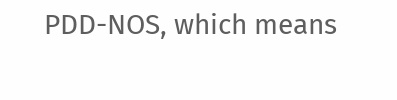PDD-NOS, which means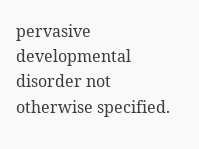pervasive developmental disorder not otherwise specified.